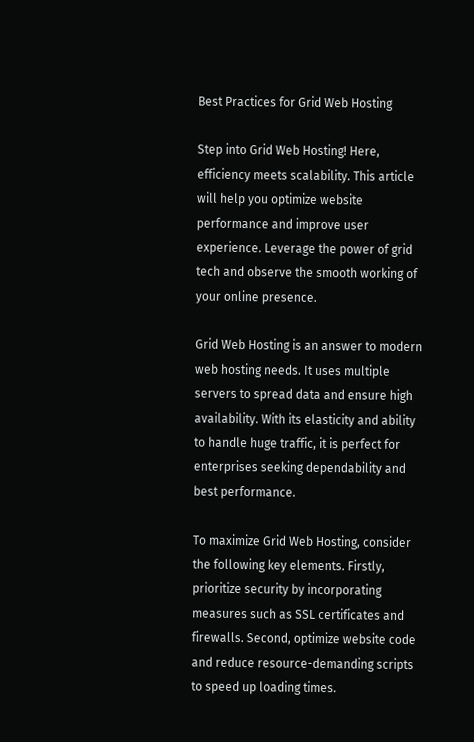Best Practices for Grid Web Hosting

Step into Grid Web Hosting! Here, efficiency meets scalability. This article will help you optimize website performance and improve user experience. Leverage the power of grid tech and observe the smooth working of your online presence.

Grid Web Hosting is an answer to modern web hosting needs. It uses multiple servers to spread data and ensure high availability. With its elasticity and ability to handle huge traffic, it is perfect for enterprises seeking dependability and best performance.

To maximize Grid Web Hosting, consider the following key elements. Firstly, prioritize security by incorporating measures such as SSL certificates and firewalls. Second, optimize website code and reduce resource-demanding scripts to speed up loading times.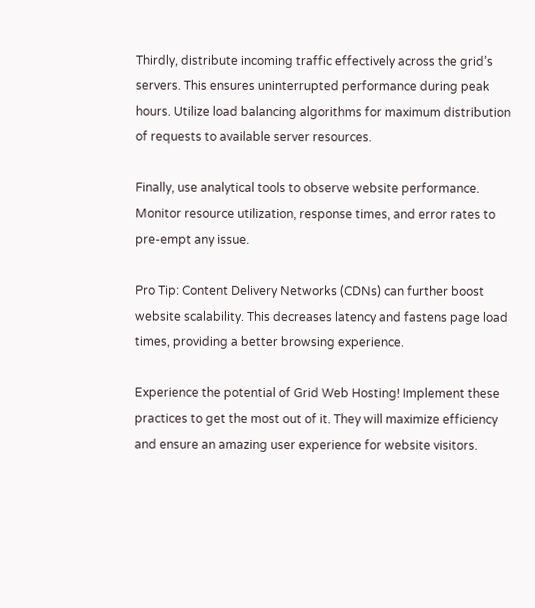Thirdly, distribute incoming traffic effectively across the grid’s servers. This ensures uninterrupted performance during peak hours. Utilize load balancing algorithms for maximum distribution of requests to available server resources.

Finally, use analytical tools to observe website performance. Monitor resource utilization, response times, and error rates to pre-empt any issue.

Pro Tip: Content Delivery Networks (CDNs) can further boost website scalability. This decreases latency and fastens page load times, providing a better browsing experience.

Experience the potential of Grid Web Hosting! Implement these practices to get the most out of it. They will maximize efficiency and ensure an amazing user experience for website visitors.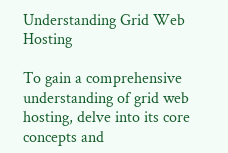Understanding Grid Web Hosting

To gain a comprehensive understanding of grid web hosting, delve into its core concepts and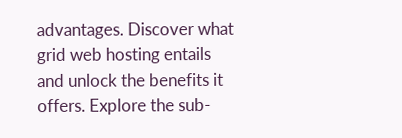advantages. Discover what grid web hosting entails and unlock the benefits it offers. Explore the sub-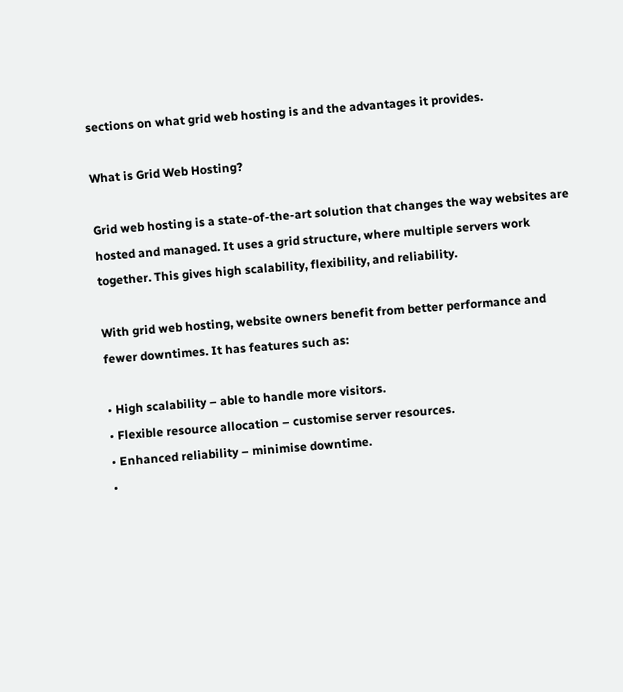sections on what grid web hosting is and the advantages it provides.

What is Grid Web Hosting?

Grid web hosting is a state-of-the-art solution that changes the way websites are hosted and managed. It uses a grid structure, where multiple servers work together. This gives high scalability, flexibility, and reliability.

With grid web hosting, website owners benefit from better performance and fewer downtimes. It has features such as:

• High scalability – able to handle more visitors.
• Flexible resource allocation – customise server resources.
• Enhanced reliability – minimise downtime.
•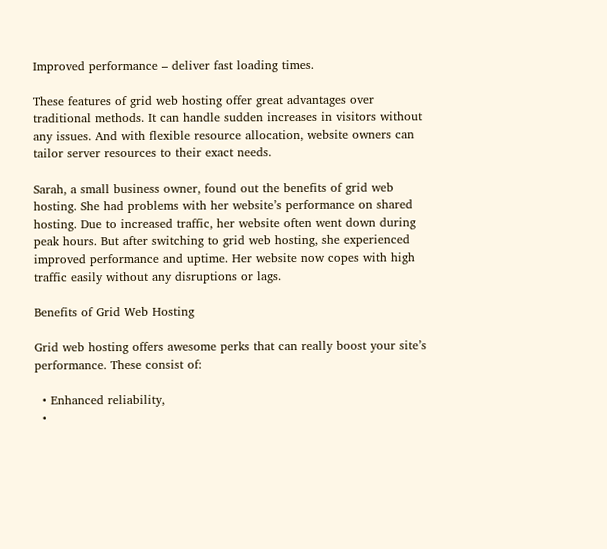Improved performance – deliver fast loading times.

These features of grid web hosting offer great advantages over traditional methods. It can handle sudden increases in visitors without any issues. And with flexible resource allocation, website owners can tailor server resources to their exact needs.

Sarah, a small business owner, found out the benefits of grid web hosting. She had problems with her website’s performance on shared hosting. Due to increased traffic, her website often went down during peak hours. But after switching to grid web hosting, she experienced improved performance and uptime. Her website now copes with high traffic easily without any disruptions or lags.

Benefits of Grid Web Hosting

Grid web hosting offers awesome perks that can really boost your site’s performance. These consist of:

  • Enhanced reliability,
  •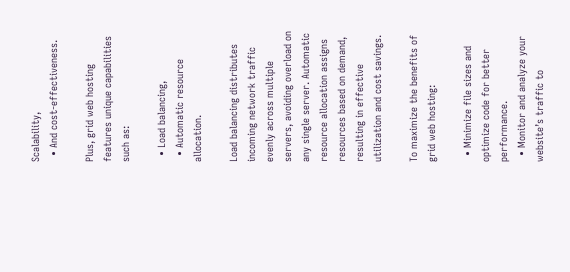Scalability,
  • And cost-effectiveness.

Plus, grid web hosting features unique capabilities such as:

  • Load balancing,
  • Automatic resource allocation.

Load balancing distributes incoming network traffic evenly across multiple servers, avoiding overload on any single server. Automatic resource allocation assigns resources based on demand, resulting in effective utilization and cost savings.

To maximize the benefits of grid web hosting:

  • Minimize file sizes and optimize code for better performance.
  • Monitor and analyze your website’s traffic to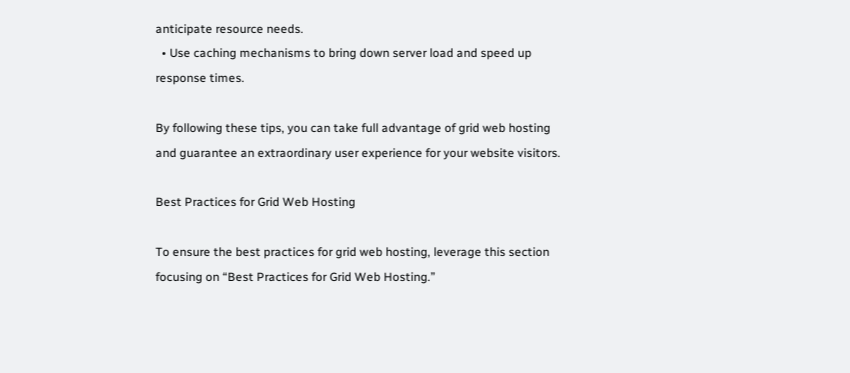anticipate resource needs.
  • Use caching mechanisms to bring down server load and speed up response times.

By following these tips, you can take full advantage of grid web hosting and guarantee an extraordinary user experience for your website visitors.

Best Practices for Grid Web Hosting

To ensure the best practices for grid web hosting, leverage this section focusing on “Best Practices for Grid Web Hosting.”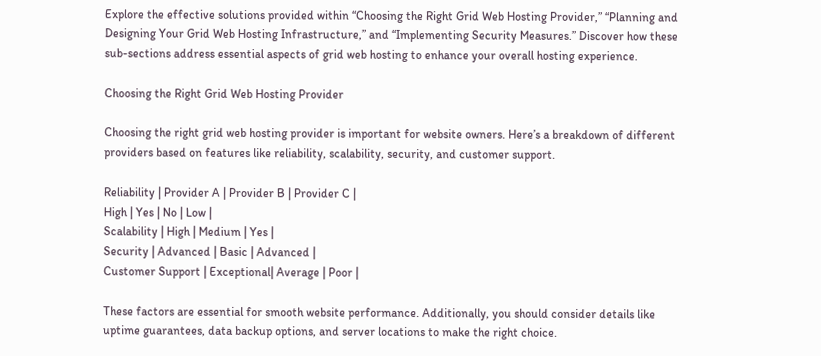Explore the effective solutions provided within “Choosing the Right Grid Web Hosting Provider,” “Planning and Designing Your Grid Web Hosting Infrastructure,” and “Implementing Security Measures.” Discover how these sub-sections address essential aspects of grid web hosting to enhance your overall hosting experience.

Choosing the Right Grid Web Hosting Provider

Choosing the right grid web hosting provider is important for website owners. Here’s a breakdown of different providers based on features like reliability, scalability, security, and customer support.

Reliability | Provider A | Provider B | Provider C |
High | Yes | No | Low |
Scalability | High | Medium | Yes |
Security | Advanced | Basic | Advanced |
Customer Support | Exceptional| Average | Poor |

These factors are essential for smooth website performance. Additionally, you should consider details like uptime guarantees, data backup options, and server locations to make the right choice.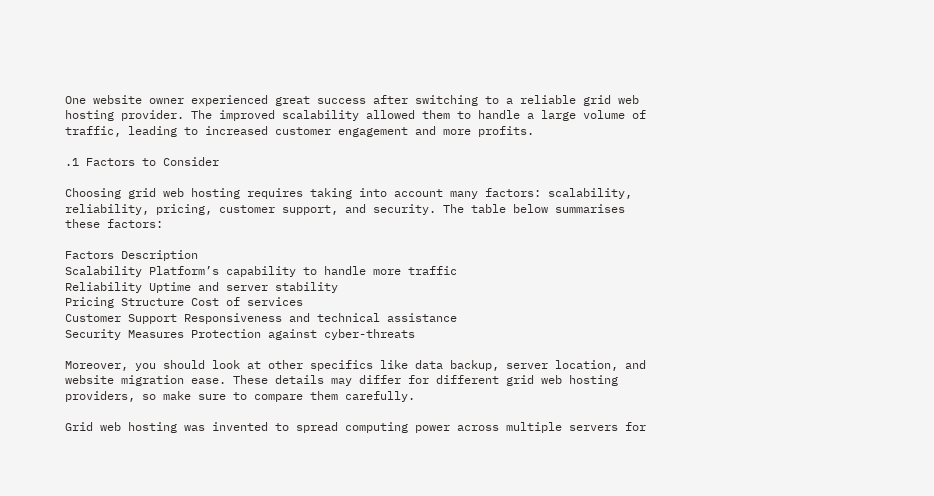One website owner experienced great success after switching to a reliable grid web hosting provider. The improved scalability allowed them to handle a large volume of traffic, leading to increased customer engagement and more profits.

.1 Factors to Consider

Choosing grid web hosting requires taking into account many factors: scalability, reliability, pricing, customer support, and security. The table below summarises these factors:

Factors Description
Scalability Platform’s capability to handle more traffic
Reliability Uptime and server stability
Pricing Structure Cost of services
Customer Support Responsiveness and technical assistance
Security Measures Protection against cyber-threats

Moreover, you should look at other specifics like data backup, server location, and website migration ease. These details may differ for different grid web hosting providers, so make sure to compare them carefully.

Grid web hosting was invented to spread computing power across multiple servers for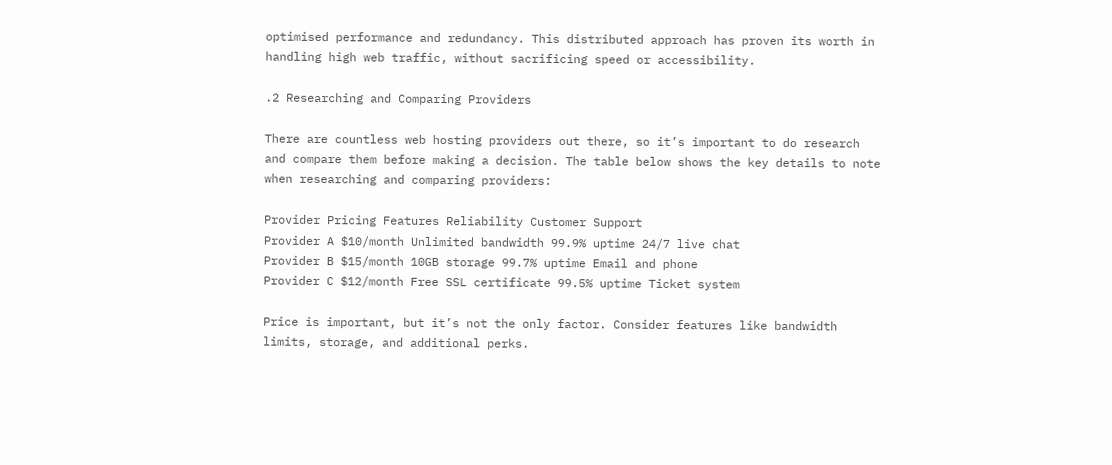optimised performance and redundancy. This distributed approach has proven its worth in handling high web traffic, without sacrificing speed or accessibility.

.2 Researching and Comparing Providers

There are countless web hosting providers out there, so it’s important to do research and compare them before making a decision. The table below shows the key details to note when researching and comparing providers:

Provider Pricing Features Reliability Customer Support
Provider A $10/month Unlimited bandwidth 99.9% uptime 24/7 live chat
Provider B $15/month 10GB storage 99.7% uptime Email and phone
Provider C $12/month Free SSL certificate 99.5% uptime Ticket system

Price is important, but it’s not the only factor. Consider features like bandwidth limits, storage, and additional perks.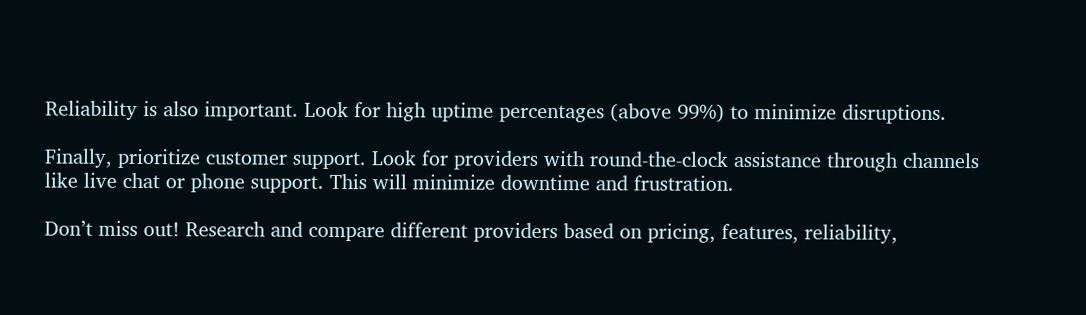Reliability is also important. Look for high uptime percentages (above 99%) to minimize disruptions.

Finally, prioritize customer support. Look for providers with round-the-clock assistance through channels like live chat or phone support. This will minimize downtime and frustration.

Don’t miss out! Research and compare different providers based on pricing, features, reliability,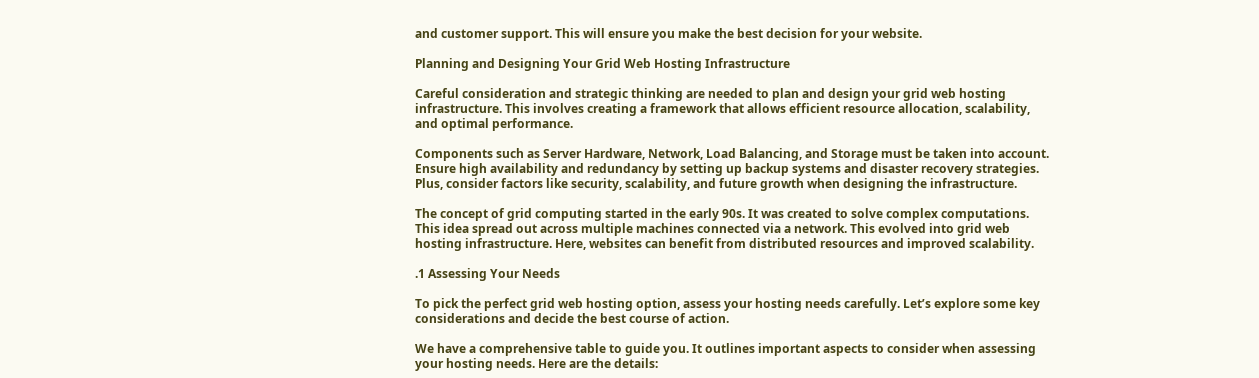and customer support. This will ensure you make the best decision for your website.

Planning and Designing Your Grid Web Hosting Infrastructure

Careful consideration and strategic thinking are needed to plan and design your grid web hosting infrastructure. This involves creating a framework that allows efficient resource allocation, scalability, and optimal performance.

Components such as Server Hardware, Network, Load Balancing, and Storage must be taken into account. Ensure high availability and redundancy by setting up backup systems and disaster recovery strategies. Plus, consider factors like security, scalability, and future growth when designing the infrastructure.

The concept of grid computing started in the early 90s. It was created to solve complex computations. This idea spread out across multiple machines connected via a network. This evolved into grid web hosting infrastructure. Here, websites can benefit from distributed resources and improved scalability.

.1 Assessing Your Needs

To pick the perfect grid web hosting option, assess your hosting needs carefully. Let’s explore some key considerations and decide the best course of action.

We have a comprehensive table to guide you. It outlines important aspects to consider when assessing your hosting needs. Here are the details: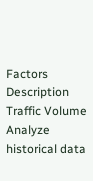Factors Description
Traffic Volume Analyze historical data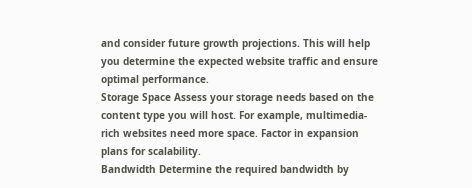and consider future growth projections. This will help you determine the expected website traffic and ensure optimal performance.
Storage Space Assess your storage needs based on the content type you will host. For example, multimedia-rich websites need more space. Factor in expansion plans for scalability.
Bandwidth Determine the required bandwidth by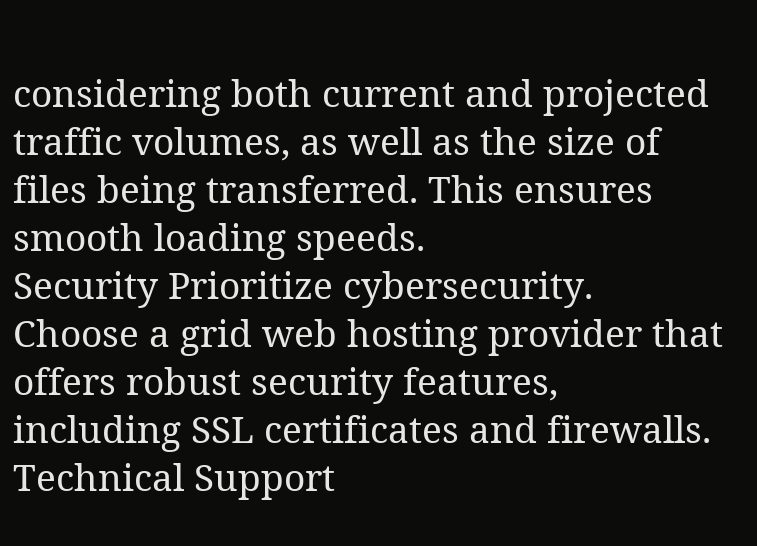considering both current and projected traffic volumes, as well as the size of files being transferred. This ensures smooth loading speeds.
Security Prioritize cybersecurity. Choose a grid web hosting provider that offers robust security features, including SSL certificates and firewalls.
Technical Support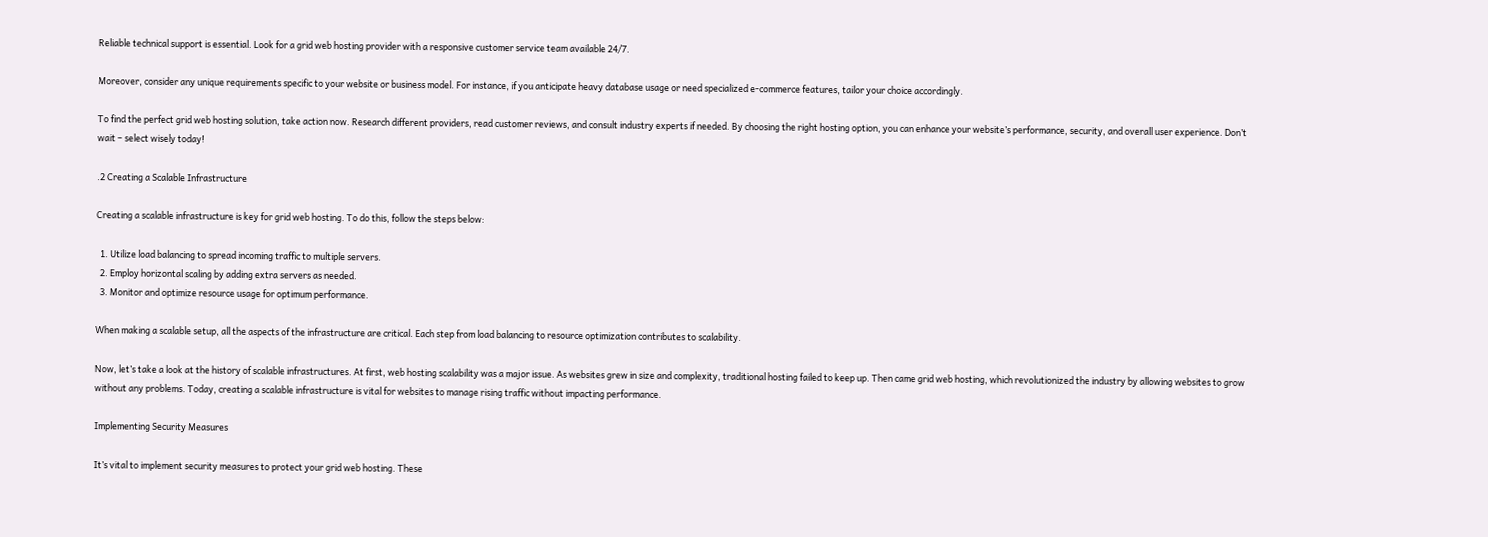Reliable technical support is essential. Look for a grid web hosting provider with a responsive customer service team available 24/7.

Moreover, consider any unique requirements specific to your website or business model. For instance, if you anticipate heavy database usage or need specialized e-commerce features, tailor your choice accordingly.

To find the perfect grid web hosting solution, take action now. Research different providers, read customer reviews, and consult industry experts if needed. By choosing the right hosting option, you can enhance your website’s performance, security, and overall user experience. Don’t wait – select wisely today!

.2 Creating a Scalable Infrastructure

Creating a scalable infrastructure is key for grid web hosting. To do this, follow the steps below:

  1. Utilize load balancing to spread incoming traffic to multiple servers.
  2. Employ horizontal scaling by adding extra servers as needed.
  3. Monitor and optimize resource usage for optimum performance.

When making a scalable setup, all the aspects of the infrastructure are critical. Each step from load balancing to resource optimization contributes to scalability.

Now, let’s take a look at the history of scalable infrastructures. At first, web hosting scalability was a major issue. As websites grew in size and complexity, traditional hosting failed to keep up. Then came grid web hosting, which revolutionized the industry by allowing websites to grow without any problems. Today, creating a scalable infrastructure is vital for websites to manage rising traffic without impacting performance.

Implementing Security Measures

It’s vital to implement security measures to protect your grid web hosting. These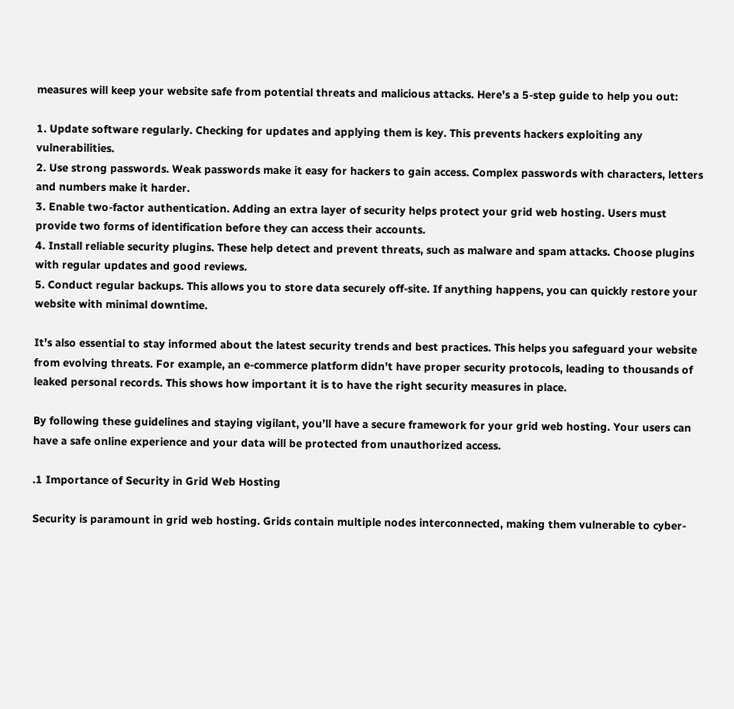measures will keep your website safe from potential threats and malicious attacks. Here’s a 5-step guide to help you out:

1. Update software regularly. Checking for updates and applying them is key. This prevents hackers exploiting any vulnerabilities.
2. Use strong passwords. Weak passwords make it easy for hackers to gain access. Complex passwords with characters, letters and numbers make it harder.
3. Enable two-factor authentication. Adding an extra layer of security helps protect your grid web hosting. Users must provide two forms of identification before they can access their accounts.
4. Install reliable security plugins. These help detect and prevent threats, such as malware and spam attacks. Choose plugins with regular updates and good reviews.
5. Conduct regular backups. This allows you to store data securely off-site. If anything happens, you can quickly restore your website with minimal downtime.

It’s also essential to stay informed about the latest security trends and best practices. This helps you safeguard your website from evolving threats. For example, an e-commerce platform didn’t have proper security protocols, leading to thousands of leaked personal records. This shows how important it is to have the right security measures in place.

By following these guidelines and staying vigilant, you’ll have a secure framework for your grid web hosting. Your users can have a safe online experience and your data will be protected from unauthorized access.

.1 Importance of Security in Grid Web Hosting

Security is paramount in grid web hosting. Grids contain multiple nodes interconnected, making them vulnerable to cyber-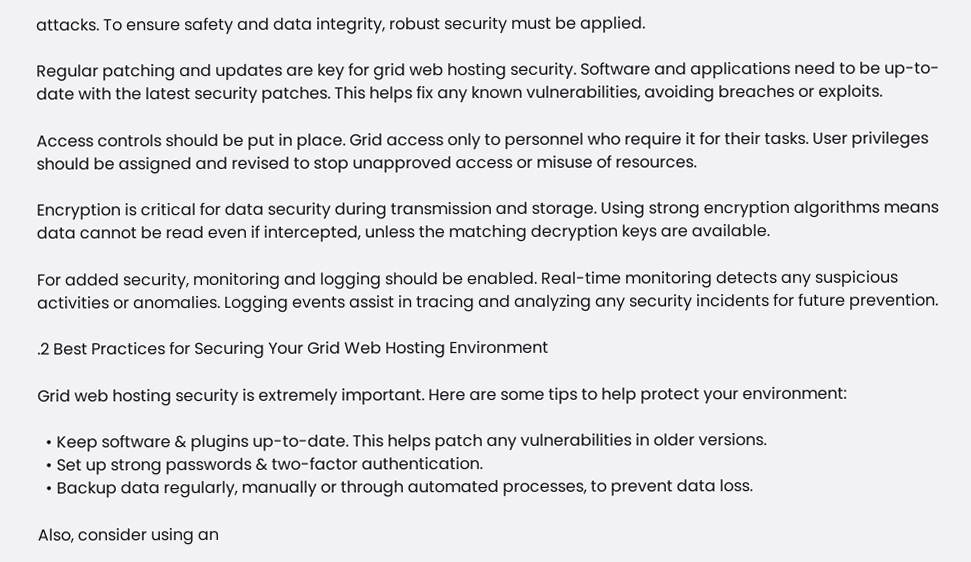attacks. To ensure safety and data integrity, robust security must be applied.

Regular patching and updates are key for grid web hosting security. Software and applications need to be up-to-date with the latest security patches. This helps fix any known vulnerabilities, avoiding breaches or exploits.

Access controls should be put in place. Grid access only to personnel who require it for their tasks. User privileges should be assigned and revised to stop unapproved access or misuse of resources.

Encryption is critical for data security during transmission and storage. Using strong encryption algorithms means data cannot be read even if intercepted, unless the matching decryption keys are available.

For added security, monitoring and logging should be enabled. Real-time monitoring detects any suspicious activities or anomalies. Logging events assist in tracing and analyzing any security incidents for future prevention.

.2 Best Practices for Securing Your Grid Web Hosting Environment

Grid web hosting security is extremely important. Here are some tips to help protect your environment:

  • Keep software & plugins up-to-date. This helps patch any vulnerabilities in older versions.
  • Set up strong passwords & two-factor authentication.
  • Backup data regularly, manually or through automated processes, to prevent data loss.

Also, consider using an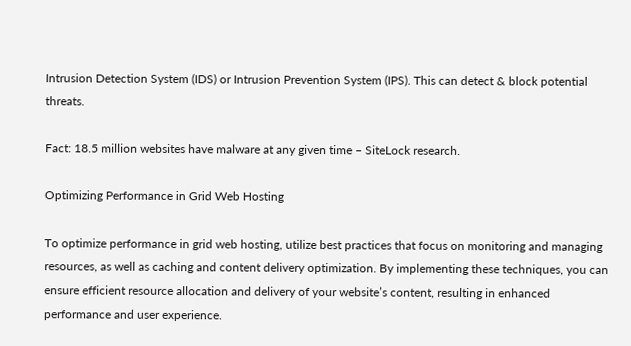Intrusion Detection System (IDS) or Intrusion Prevention System (IPS). This can detect & block potential threats.

Fact: 18.5 million websites have malware at any given time – SiteLock research.

Optimizing Performance in Grid Web Hosting

To optimize performance in grid web hosting, utilize best practices that focus on monitoring and managing resources, as well as caching and content delivery optimization. By implementing these techniques, you can ensure efficient resource allocation and delivery of your website’s content, resulting in enhanced performance and user experience.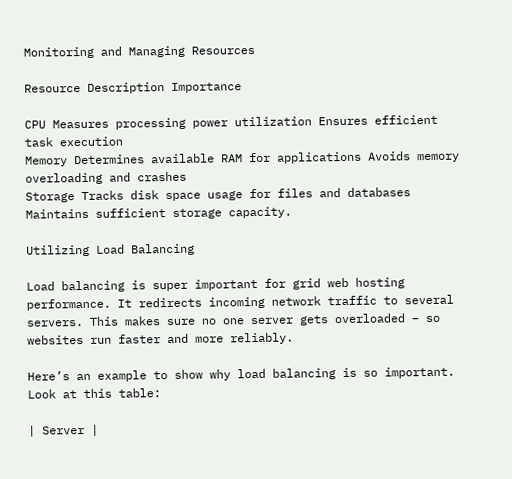Monitoring and Managing Resources

Resource Description Importance

CPU Measures processing power utilization Ensures efficient task execution
Memory Determines available RAM for applications Avoids memory overloading and crashes
Storage Tracks disk space usage for files and databases Maintains sufficient storage capacity.

Utilizing Load Balancing

Load balancing is super important for grid web hosting performance. It redirects incoming network traffic to several servers. This makes sure no one server gets overloaded – so websites run faster and more reliably.

Here’s an example to show why load balancing is so important. Look at this table:

| Server |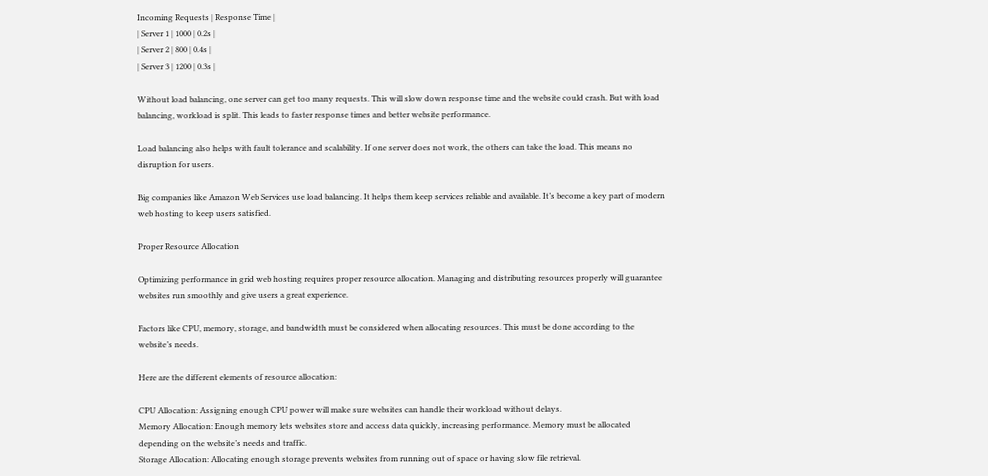Incoming Requests | Response Time |
| Server 1 | 1000 | 0.2s |
| Server 2 | 800 | 0.4s |
| Server 3 | 1200 | 0.3s |

Without load balancing, one server can get too many requests. This will slow down response time and the website could crash. But with load balancing, workload is split. This leads to faster response times and better website performance.

Load balancing also helps with fault tolerance and scalability. If one server does not work, the others can take the load. This means no disruption for users.

Big companies like Amazon Web Services use load balancing. It helps them keep services reliable and available. It’s become a key part of modern web hosting to keep users satisfied.

Proper Resource Allocation

Optimizing performance in grid web hosting requires proper resource allocation. Managing and distributing resources properly will guarantee websites run smoothly and give users a great experience.

Factors like CPU, memory, storage, and bandwidth must be considered when allocating resources. This must be done according to the website’s needs.

Here are the different elements of resource allocation:

CPU Allocation: Assigning enough CPU power will make sure websites can handle their workload without delays.
Memory Allocation: Enough memory lets websites store and access data quickly, increasing performance. Memory must be allocated depending on the website’s needs and traffic.
Storage Allocation: Allocating enough storage prevents websites from running out of space or having slow file retrieval.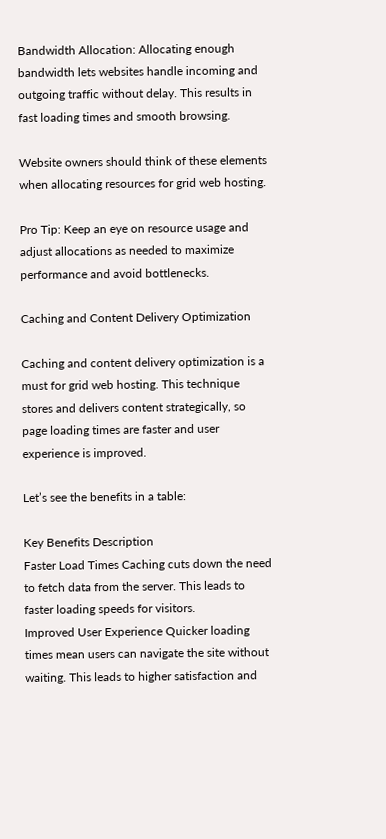Bandwidth Allocation: Allocating enough bandwidth lets websites handle incoming and outgoing traffic without delay. This results in fast loading times and smooth browsing.

Website owners should think of these elements when allocating resources for grid web hosting.

Pro Tip: Keep an eye on resource usage and adjust allocations as needed to maximize performance and avoid bottlenecks.

Caching and Content Delivery Optimization

Caching and content delivery optimization is a must for grid web hosting. This technique stores and delivers content strategically, so page loading times are faster and user experience is improved.

Let’s see the benefits in a table:

Key Benefits Description
Faster Load Times Caching cuts down the need to fetch data from the server. This leads to faster loading speeds for visitors.
Improved User Experience Quicker loading times mean users can navigate the site without waiting. This leads to higher satisfaction and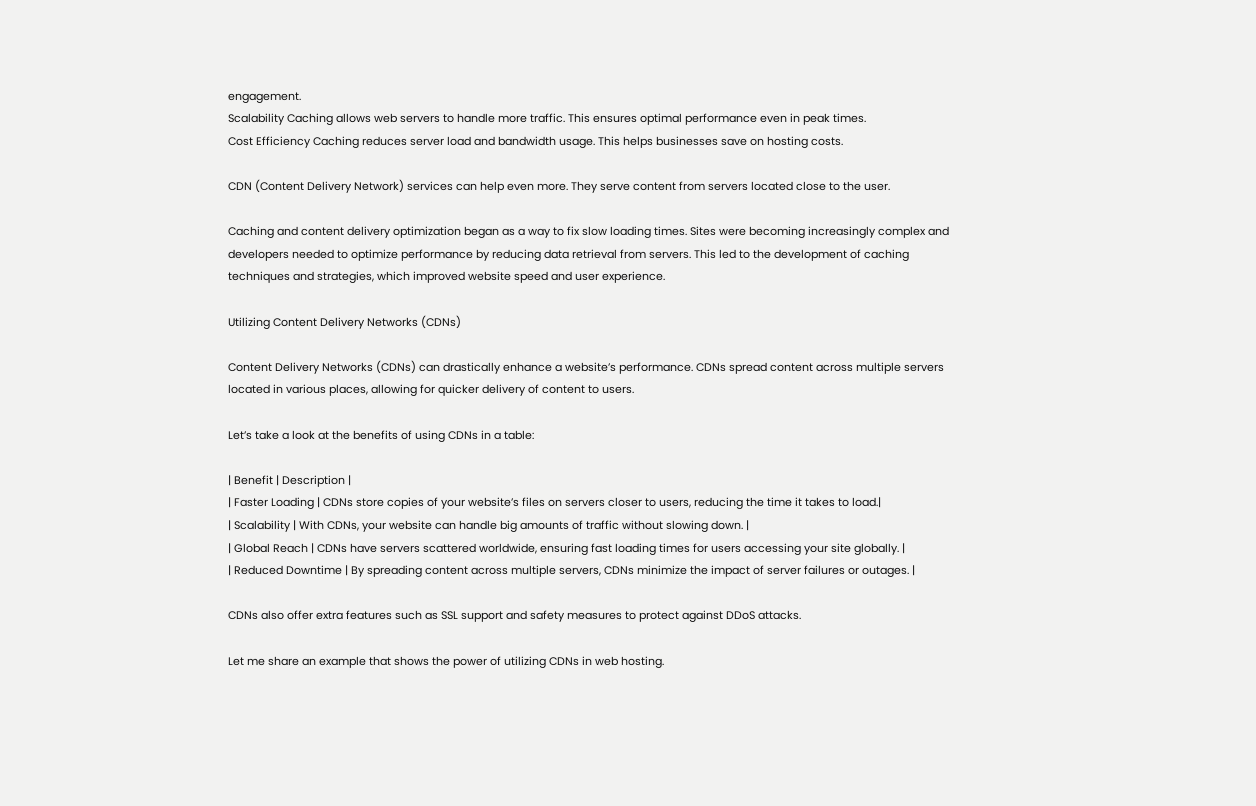engagement.
Scalability Caching allows web servers to handle more traffic. This ensures optimal performance even in peak times.
Cost Efficiency Caching reduces server load and bandwidth usage. This helps businesses save on hosting costs.

CDN (Content Delivery Network) services can help even more. They serve content from servers located close to the user.

Caching and content delivery optimization began as a way to fix slow loading times. Sites were becoming increasingly complex and developers needed to optimize performance by reducing data retrieval from servers. This led to the development of caching techniques and strategies, which improved website speed and user experience.

Utilizing Content Delivery Networks (CDNs)

Content Delivery Networks (CDNs) can drastically enhance a website’s performance. CDNs spread content across multiple servers located in various places, allowing for quicker delivery of content to users.

Let’s take a look at the benefits of using CDNs in a table:

| Benefit | Description |
| Faster Loading | CDNs store copies of your website’s files on servers closer to users, reducing the time it takes to load.|
| Scalability | With CDNs, your website can handle big amounts of traffic without slowing down. |
| Global Reach | CDNs have servers scattered worldwide, ensuring fast loading times for users accessing your site globally. |
| Reduced Downtime | By spreading content across multiple servers, CDNs minimize the impact of server failures or outages. |

CDNs also offer extra features such as SSL support and safety measures to protect against DDoS attacks.

Let me share an example that shows the power of utilizing CDNs in web hosting.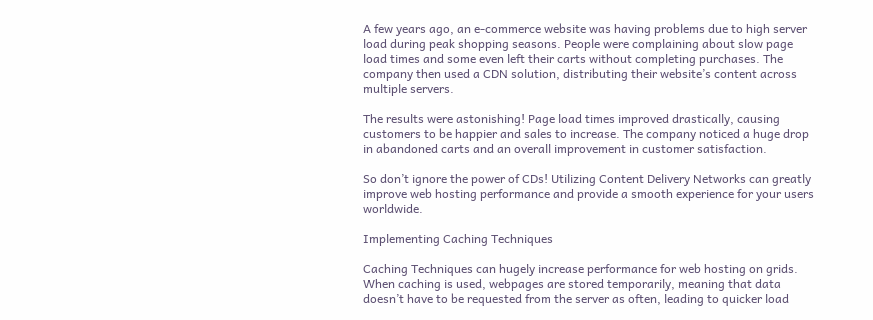A few years ago, an e-commerce website was having problems due to high server load during peak shopping seasons. People were complaining about slow page load times and some even left their carts without completing purchases. The company then used a CDN solution, distributing their website’s content across multiple servers.

The results were astonishing! Page load times improved drastically, causing customers to be happier and sales to increase. The company noticed a huge drop in abandoned carts and an overall improvement in customer satisfaction.

So don’t ignore the power of CDs! Utilizing Content Delivery Networks can greatly improve web hosting performance and provide a smooth experience for your users worldwide.

Implementing Caching Techniques

Caching Techniques can hugely increase performance for web hosting on grids. When caching is used, webpages are stored temporarily, meaning that data doesn’t have to be requested from the server as often, leading to quicker load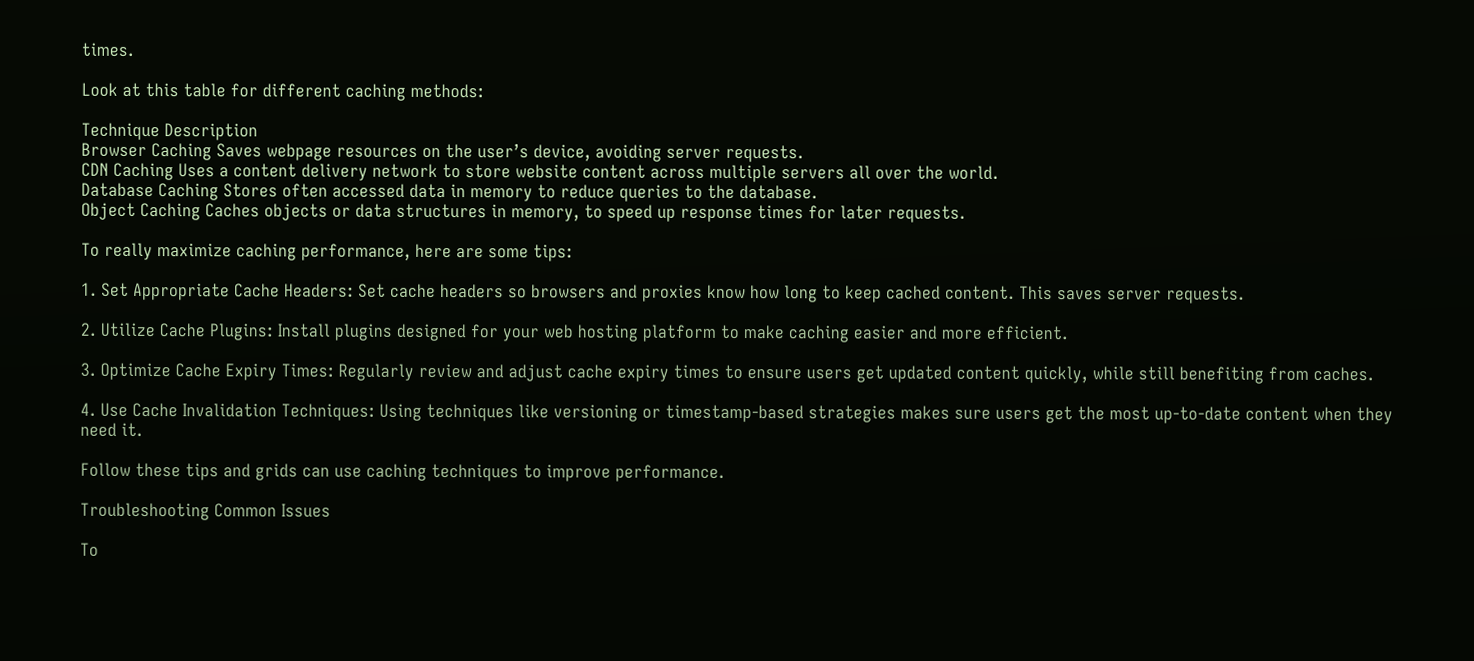times.

Look at this table for different caching methods:

Technique Description
Browser Caching Saves webpage resources on the user’s device, avoiding server requests.
CDN Caching Uses a content delivery network to store website content across multiple servers all over the world.
Database Caching Stores often accessed data in memory to reduce queries to the database.
Object Caching Caches objects or data structures in memory, to speed up response times for later requests.

To really maximize caching performance, here are some tips:

1. Set Appropriate Cache Headers: Set cache headers so browsers and proxies know how long to keep cached content. This saves server requests.

2. Utilize Cache Plugins: Install plugins designed for your web hosting platform to make caching easier and more efficient.

3. Optimize Cache Expiry Times: Regularly review and adjust cache expiry times to ensure users get updated content quickly, while still benefiting from caches.

4. Use Cache Invalidation Techniques: Using techniques like versioning or timestamp-based strategies makes sure users get the most up-to-date content when they need it.

Follow these tips and grids can use caching techniques to improve performance.

Troubleshooting Common Issues

To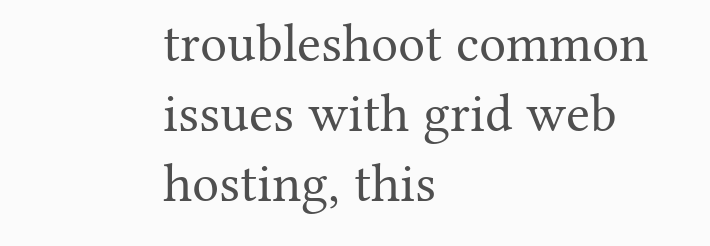troubleshoot common issues with grid web hosting, this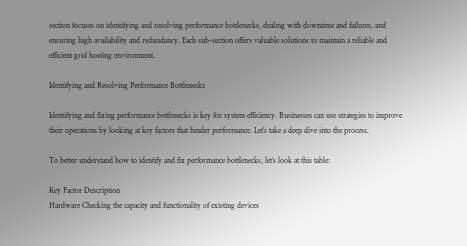section focuses on identifying and resolving performance bottlenecks, dealing with downtime and failures, and ensuring high availability and redundancy. Each sub-section offers valuable solutions to maintain a reliable and efficient grid hosting environment.

Identifying and Resolving Performance Bottlenecks

Identifying and fixing performance bottlenecks is key for system efficiency. Businesses can use strategies to improve their operations by looking at key factors that hinder performance. Let’s take a deep dive into the process.

To better understand how to identify and fix performance bottlenecks, let’s look at this table:

Key Factor Description
Hardware Checking the capacity and functionality of existing devices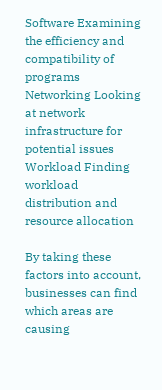Software Examining the efficiency and compatibility of programs
Networking Looking at network infrastructure for potential issues
Workload Finding workload distribution and resource allocation

By taking these factors into account, businesses can find which areas are causing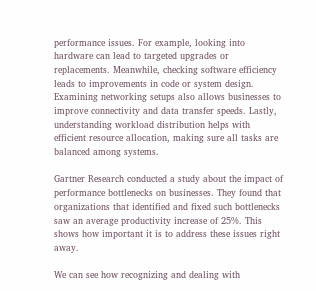performance issues. For example, looking into hardware can lead to targeted upgrades or replacements. Meanwhile, checking software efficiency leads to improvements in code or system design. Examining networking setups also allows businesses to improve connectivity and data transfer speeds. Lastly, understanding workload distribution helps with efficient resource allocation, making sure all tasks are balanced among systems.

Gartner Research conducted a study about the impact of performance bottlenecks on businesses. They found that organizations that identified and fixed such bottlenecks saw an average productivity increase of 25%. This shows how important it is to address these issues right away.

We can see how recognizing and dealing with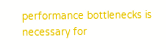performance bottlenecks is necessary for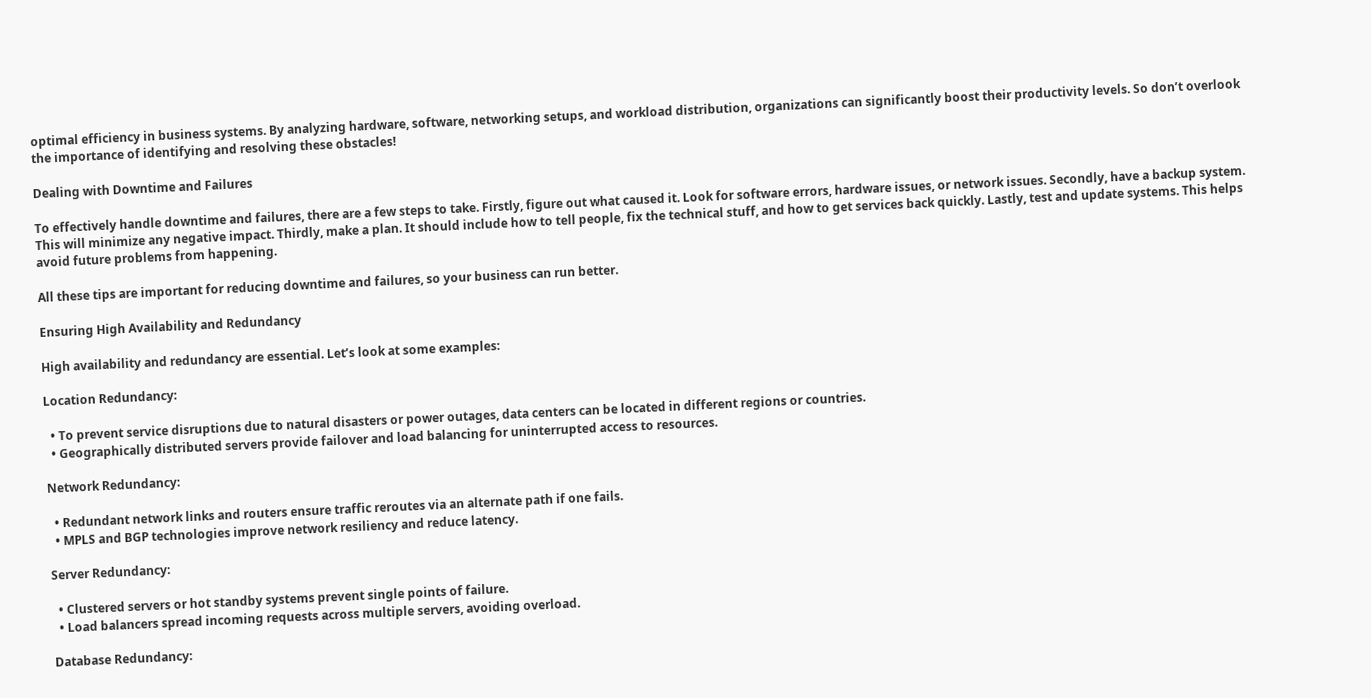optimal efficiency in business systems. By analyzing hardware, software, networking setups, and workload distribution, organizations can significantly boost their productivity levels. So don’t overlook the importance of identifying and resolving these obstacles!

Dealing with Downtime and Failures

To effectively handle downtime and failures, there are a few steps to take. Firstly, figure out what caused it. Look for software errors, hardware issues, or network issues. Secondly, have a backup system. This will minimize any negative impact. Thirdly, make a plan. It should include how to tell people, fix the technical stuff, and how to get services back quickly. Lastly, test and update systems. This helps avoid future problems from happening.

All these tips are important for reducing downtime and failures, so your business can run better.

Ensuring High Availability and Redundancy

High availability and redundancy are essential. Let’s look at some examples:

Location Redundancy:

  • To prevent service disruptions due to natural disasters or power outages, data centers can be located in different regions or countries.
  • Geographically distributed servers provide failover and load balancing for uninterrupted access to resources.

Network Redundancy:

  • Redundant network links and routers ensure traffic reroutes via an alternate path if one fails.
  • MPLS and BGP technologies improve network resiliency and reduce latency.

Server Redundancy:

  • Clustered servers or hot standby systems prevent single points of failure.
  • Load balancers spread incoming requests across multiple servers, avoiding overload.

Database Redundancy: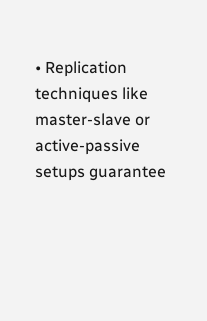• Replication techniques like master-slave or active-passive setups guarantee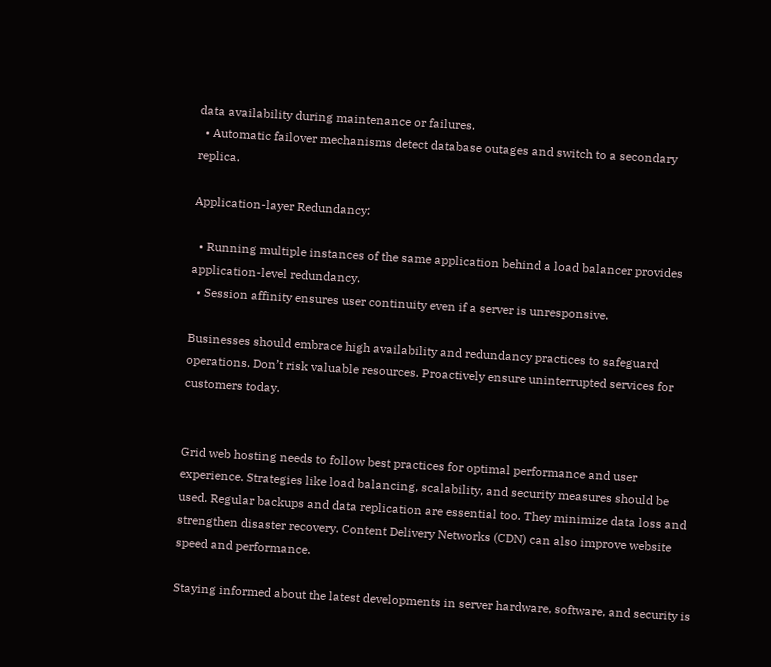data availability during maintenance or failures.
  • Automatic failover mechanisms detect database outages and switch to a secondary replica.

Application-layer Redundancy:

  • Running multiple instances of the same application behind a load balancer provides application-level redundancy.
  • Session affinity ensures user continuity even if a server is unresponsive.

Businesses should embrace high availability and redundancy practices to safeguard operations. Don’t risk valuable resources. Proactively ensure uninterrupted services for customers today.


Grid web hosting needs to follow best practices for optimal performance and user experience. Strategies like load balancing, scalability, and security measures should be used. Regular backups and data replication are essential too. They minimize data loss and strengthen disaster recovery. Content Delivery Networks (CDN) can also improve website speed and performance.

Staying informed about the latest developments in server hardware, software, and security is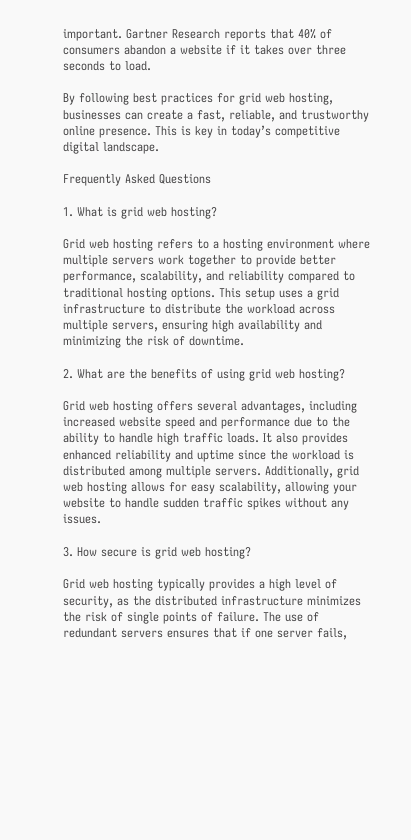important. Gartner Research reports that 40% of consumers abandon a website if it takes over three seconds to load.

By following best practices for grid web hosting, businesses can create a fast, reliable, and trustworthy online presence. This is key in today’s competitive digital landscape.

Frequently Asked Questions

1. What is grid web hosting?

Grid web hosting refers to a hosting environment where multiple servers work together to provide better performance, scalability, and reliability compared to traditional hosting options. This setup uses a grid infrastructure to distribute the workload across multiple servers, ensuring high availability and minimizing the risk of downtime.

2. What are the benefits of using grid web hosting?

Grid web hosting offers several advantages, including increased website speed and performance due to the ability to handle high traffic loads. It also provides enhanced reliability and uptime since the workload is distributed among multiple servers. Additionally, grid web hosting allows for easy scalability, allowing your website to handle sudden traffic spikes without any issues.

3. How secure is grid web hosting?

Grid web hosting typically provides a high level of security, as the distributed infrastructure minimizes the risk of single points of failure. The use of redundant servers ensures that if one server fails,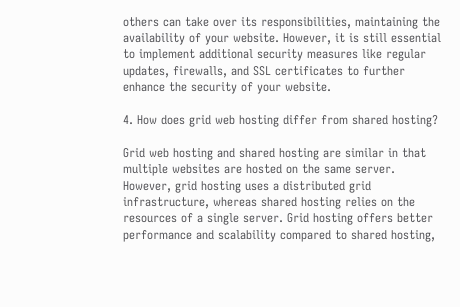others can take over its responsibilities, maintaining the availability of your website. However, it is still essential to implement additional security measures like regular updates, firewalls, and SSL certificates to further enhance the security of your website.

4. How does grid web hosting differ from shared hosting?

Grid web hosting and shared hosting are similar in that multiple websites are hosted on the same server. However, grid hosting uses a distributed grid infrastructure, whereas shared hosting relies on the resources of a single server. Grid hosting offers better performance and scalability compared to shared hosting,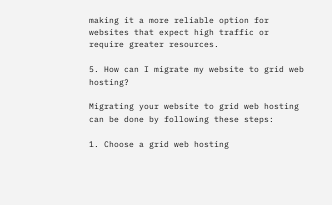making it a more reliable option for websites that expect high traffic or require greater resources.

5. How can I migrate my website to grid web hosting?

Migrating your website to grid web hosting can be done by following these steps:

1. Choose a grid web hosting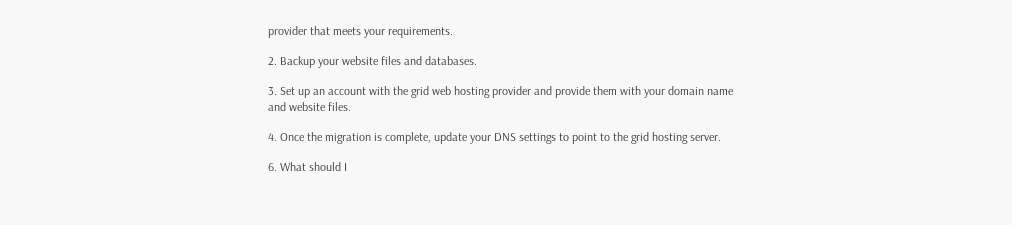provider that meets your requirements.

2. Backup your website files and databases.

3. Set up an account with the grid web hosting provider and provide them with your domain name and website files.

4. Once the migration is complete, update your DNS settings to point to the grid hosting server.

6. What should I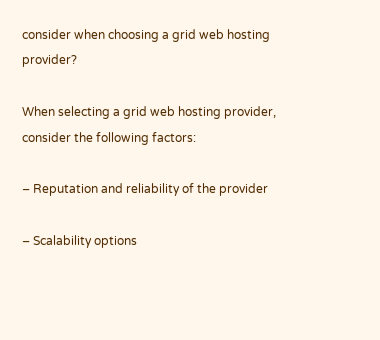consider when choosing a grid web hosting provider?

When selecting a grid web hosting provider, consider the following factors:

– Reputation and reliability of the provider

– Scalability options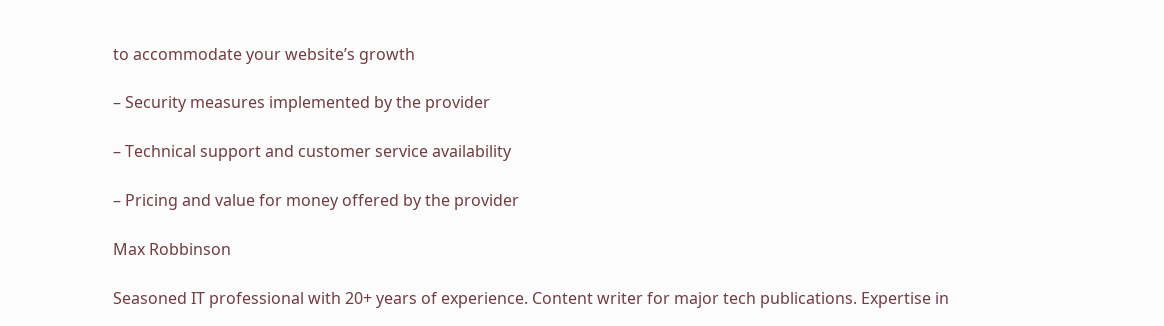to accommodate your website’s growth

– Security measures implemented by the provider

– Technical support and customer service availability

– Pricing and value for money offered by the provider

Max Robbinson

Seasoned IT professional with 20+ years of experience. Content writer for major tech publications. Expertise in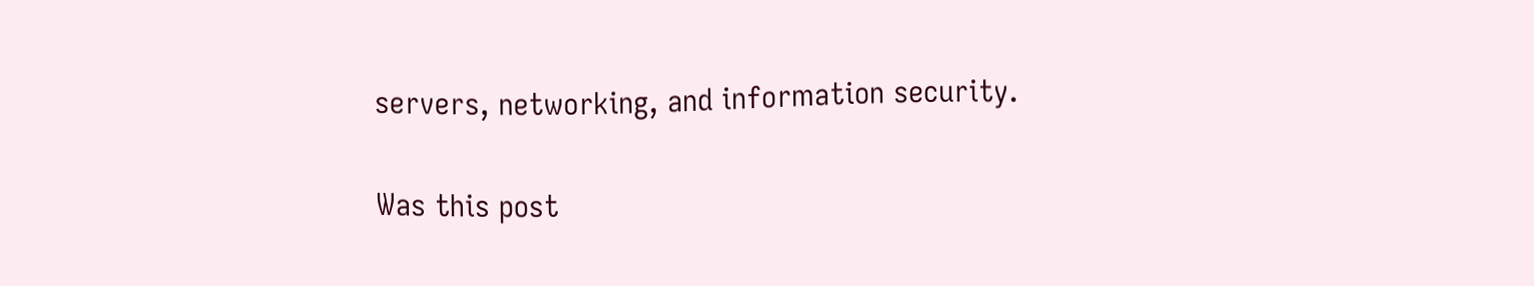servers, networking, and information security.

Was this post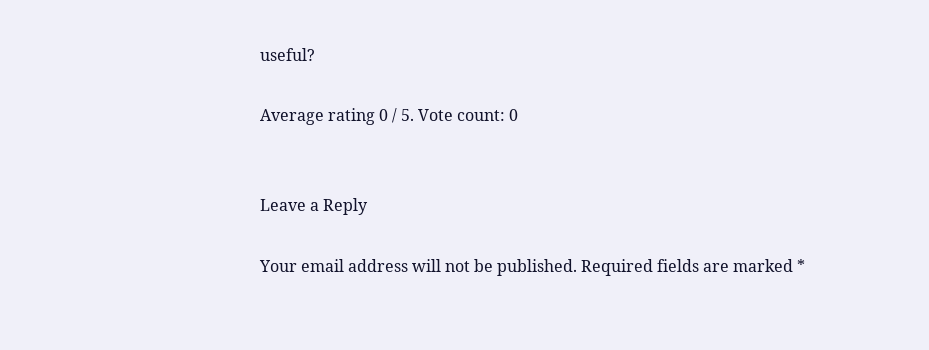useful?

Average rating 0 / 5. Vote count: 0


Leave a Reply

Your email address will not be published. Required fields are marked *